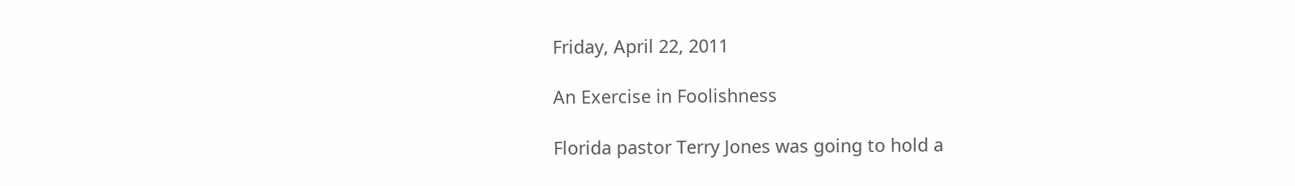Friday, April 22, 2011

An Exercise in Foolishness

Florida pastor Terry Jones was going to hold a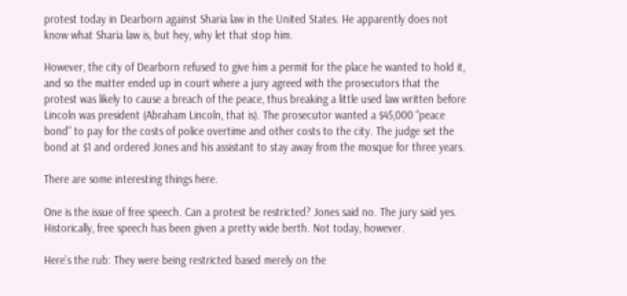protest today in Dearborn against Sharia law in the United States. He apparently does not know what Sharia law is, but hey, why let that stop him.

However, the city of Dearborn refused to give him a permit for the place he wanted to hold it, and so the matter ended up in court where a jury agreed with the prosecutors that the protest was likely to cause a breach of the peace, thus breaking a little used law written before Lincoln was president (Abraham Lincoln, that is). The prosecutor wanted a $45,000 “peace bond” to pay for the costs of police overtime and other costs to the city. The judge set the bond at $1 and ordered Jones and his assistant to stay away from the mosque for three years.

There are some interesting things here.

One is the issue of free speech. Can a protest be restricted? Jones said no. The jury said yes. Historically, free speech has been given a pretty wide berth. Not today, however.

Here’s the rub: They were being restricted based merely on the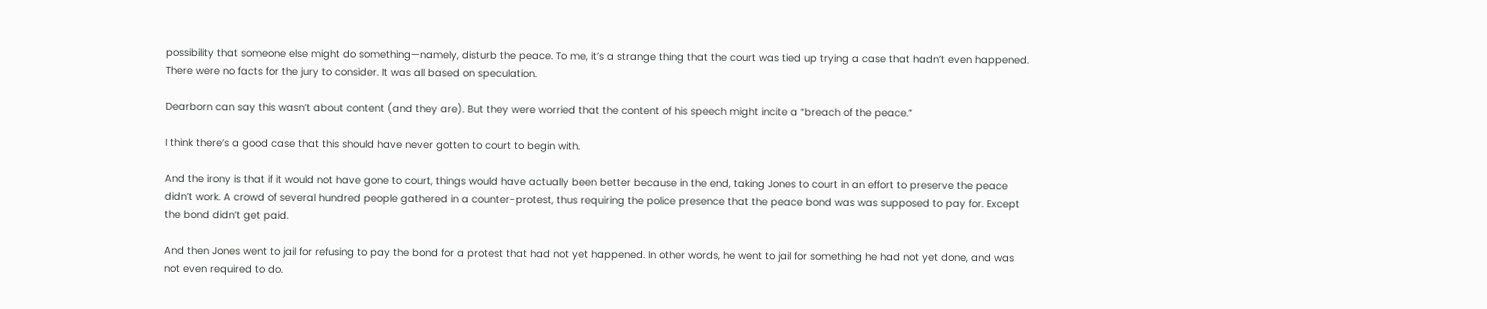possibility that someone else might do something—namely, disturb the peace. To me, it’s a strange thing that the court was tied up trying a case that hadn’t even happened. There were no facts for the jury to consider. It was all based on speculation.

Dearborn can say this wasn’t about content (and they are). But they were worried that the content of his speech might incite a “breach of the peace.”

I think there’s a good case that this should have never gotten to court to begin with.

And the irony is that if it would not have gone to court, things would have actually been better because in the end, taking Jones to court in an effort to preserve the peace didn’t work. A crowd of several hundred people gathered in a counter-protest, thus requiring the police presence that the peace bond was was supposed to pay for. Except the bond didn’t get paid.

And then Jones went to jail for refusing to pay the bond for a protest that had not yet happened. In other words, he went to jail for something he had not yet done, and was not even required to do.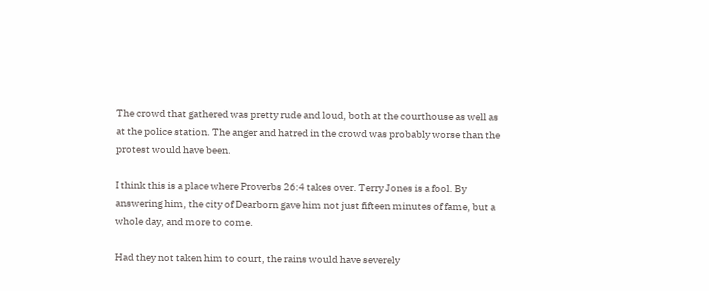The crowd that gathered was pretty rude and loud, both at the courthouse as well as at the police station. The anger and hatred in the crowd was probably worse than the protest would have been.

I think this is a place where Proverbs 26:4 takes over. Terry Jones is a fool. By answering him, the city of Dearborn gave him not just fifteen minutes of fame, but a whole day, and more to come.

Had they not taken him to court, the rains would have severely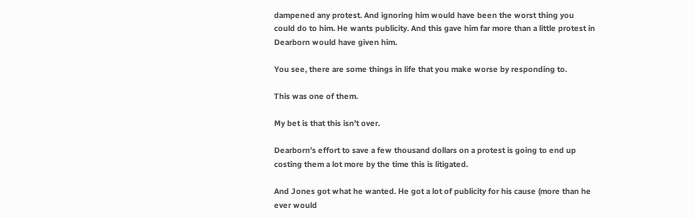dampened any protest. And ignoring him would have been the worst thing you could do to him. He wants publicity. And this gave him far more than a little protest in Dearborn would have given him.

You see, there are some things in life that you make worse by responding to.

This was one of them.

My bet is that this isn’t over.

Dearborn’s effort to save a few thousand dollars on a protest is going to end up costing them a lot more by the time this is litigated.

And Jones got what he wanted. He got a lot of publicity for his cause (more than he ever would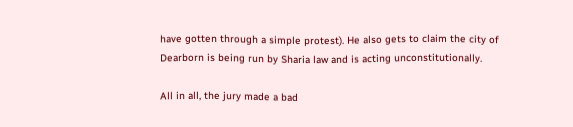have gotten through a simple protest). He also gets to claim the city of Dearborn is being run by Sharia law and is acting unconstitutionally.

All in all, the jury made a bad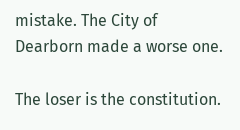mistake. The City of Dearborn made a worse one.

The loser is the constitution.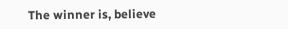The winner is, believe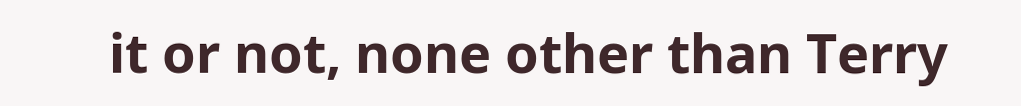it or not, none other than Terry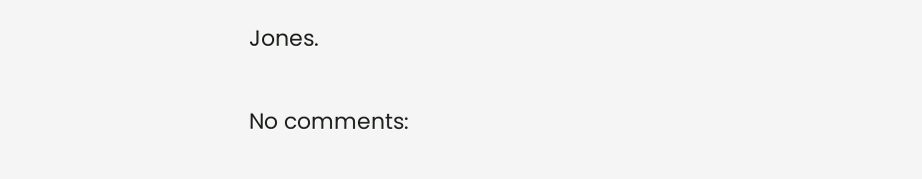Jones.

No comments: